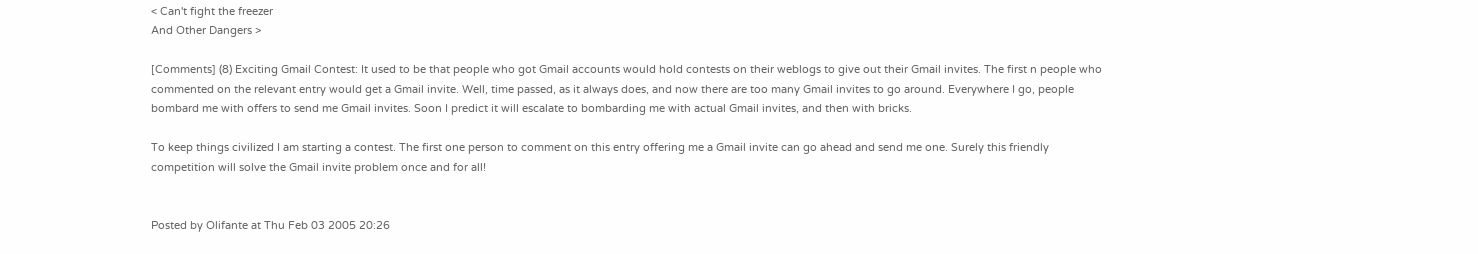< Can't fight the freezer
And Other Dangers >

[Comments] (8) Exciting Gmail Contest: It used to be that people who got Gmail accounts would hold contests on their weblogs to give out their Gmail invites. The first n people who commented on the relevant entry would get a Gmail invite. Well, time passed, as it always does, and now there are too many Gmail invites to go around. Everywhere I go, people bombard me with offers to send me Gmail invites. Soon I predict it will escalate to bombarding me with actual Gmail invites, and then with bricks.

To keep things civilized I am starting a contest. The first one person to comment on this entry offering me a Gmail invite can go ahead and send me one. Surely this friendly competition will solve the Gmail invite problem once and for all!


Posted by Olifante at Thu Feb 03 2005 20:26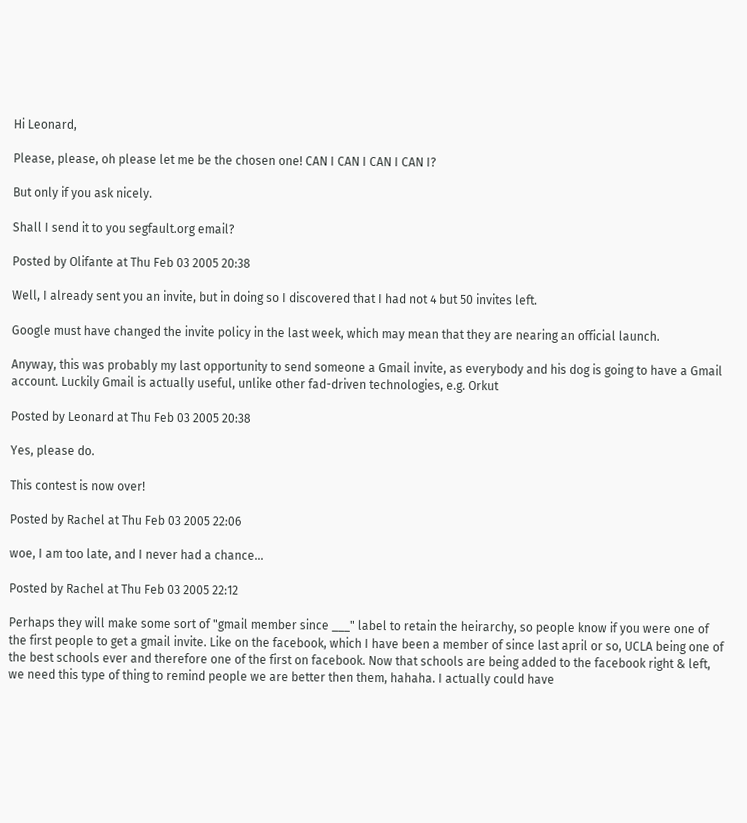Hi Leonard,

Please, please, oh please let me be the chosen one! CAN I CAN I CAN I CAN I?

But only if you ask nicely.

Shall I send it to you segfault.org email?

Posted by Olifante at Thu Feb 03 2005 20:38

Well, I already sent you an invite, but in doing so I discovered that I had not 4 but 50 invites left.

Google must have changed the invite policy in the last week, which may mean that they are nearing an official launch.

Anyway, this was probably my last opportunity to send someone a Gmail invite, as everybody and his dog is going to have a Gmail account. Luckily Gmail is actually useful, unlike other fad-driven technologies, e.g. Orkut

Posted by Leonard at Thu Feb 03 2005 20:38

Yes, please do.

This contest is now over!

Posted by Rachel at Thu Feb 03 2005 22:06

woe, I am too late, and I never had a chance...

Posted by Rachel at Thu Feb 03 2005 22:12

Perhaps they will make some sort of "gmail member since ___" label to retain the heirarchy, so people know if you were one of the first people to get a gmail invite. Like on the facebook, which I have been a member of since last april or so, UCLA being one of the best schools ever and therefore one of the first on facebook. Now that schools are being added to the facebook right & left, we need this type of thing to remind people we are better then them, hahaha. I actually could have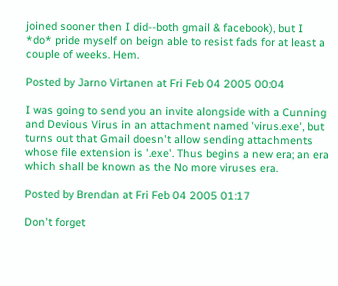joined sooner then I did--both gmail & facebook), but I *do* pride myself on beign able to resist fads for at least a couple of weeks. Hem.

Posted by Jarno Virtanen at Fri Feb 04 2005 00:04

I was going to send you an invite alongside with a Cunning and Devious Virus in an attachment named 'virus.exe', but turns out that Gmail doesn't allow sending attachments whose file extension is '.exe'. Thus begins a new era; an era which shall be known as the No more viruses era.

Posted by Brendan at Fri Feb 04 2005 01:17

Don't forget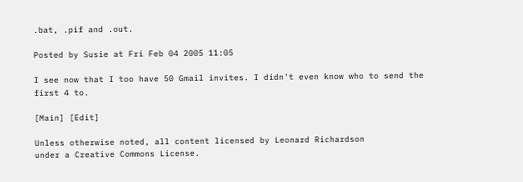.bat, .pif and .out.

Posted by Susie at Fri Feb 04 2005 11:05

I see now that I too have 50 Gmail invites. I didn't even know who to send the first 4 to.

[Main] [Edit]

Unless otherwise noted, all content licensed by Leonard Richardson
under a Creative Commons License.